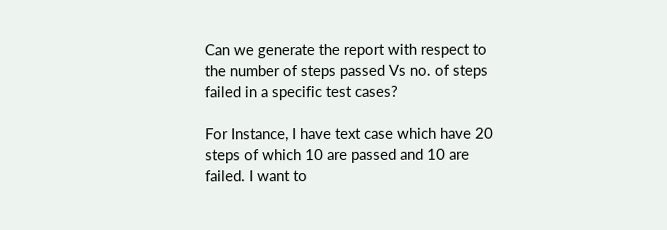Can we generate the report with respect to the number of steps passed Vs no. of steps failed in a specific test cases?

For Instance, I have text case which have 20 steps of which 10 are passed and 10 are failed. I want to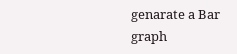genarate a Bar graph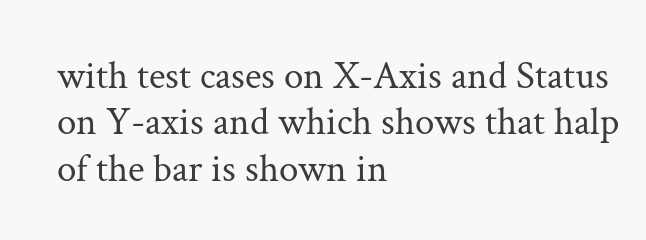with test cases on X-Axis and Status on Y-axis and which shows that halp of the bar is shown in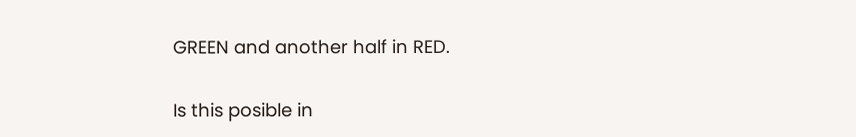GREEN and another half in RED.

Is this posible in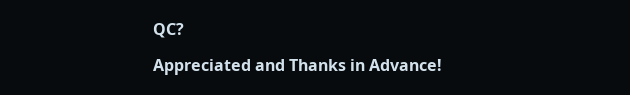QC?

Appreciated and Thanks in Advance!